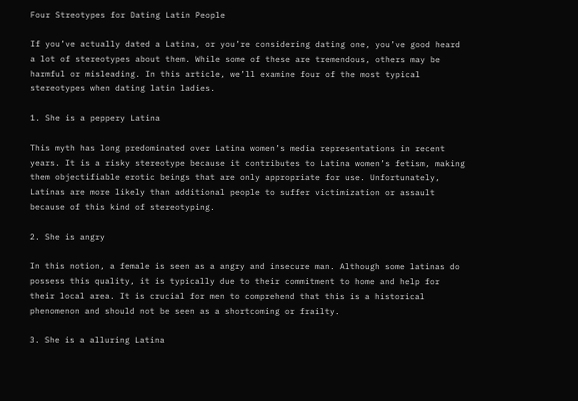Four Streotypes for Dating Latin People

If you’ve actually dated a Latina, or you’re considering dating one, you’ve good heard a lot of stereotypes about them. While some of these are tremendous, others may be harmful or misleading. In this article, we’ll examine four of the most typical stereotypes when dating latin ladies.

1. She is a peppery Latina

This myth has long predominated over Latina women’s media representations in recent years. It is a risky stereotype because it contributes to Latina women’s fetism, making them objectifiable erotic beings that are only appropriate for use. Unfortunately, Latinas are more likely than additional people to suffer victimization or assault because of this kind of stereotyping.

2. She is angry

In this notion, a female is seen as a angry and insecure man. Although some latinas do possess this quality, it is typically due to their commitment to home and help for their local area. It is crucial for men to comprehend that this is a historical phenomenon and should not be seen as a shortcoming or frailty.

3. She is a alluring Latina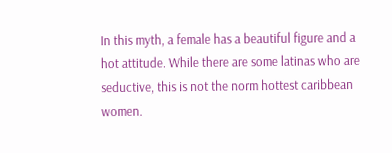In this myth, a female has a beautiful figure and a hot attitude. While there are some latinas who are seductive, this is not the norm hottest caribbean women.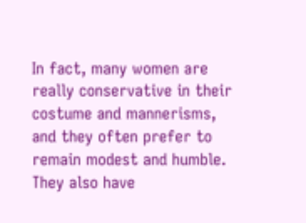In fact, many women are really conservative in their costume and mannerisms, and they often prefer to remain modest and humble. They also have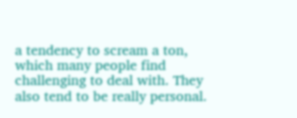a tendency to scream a ton, which many people find challenging to deal with. They also tend to be really personal.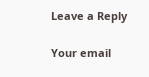Leave a Reply

Your email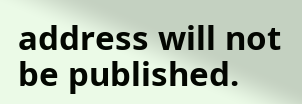address will not be published.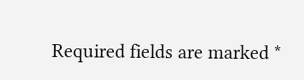Required fields are marked *